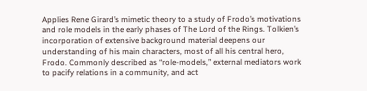Applies Rene Girard’s mimetic theory to a study of Frodo’s motivations and role models in the early phases of The Lord of the Rings. Tolkien’s incorporation of extensive background material deepens our understanding of his main characters, most of all his central hero, Frodo. Commonly described as “role-models,” external mediators work to pacify relations in a community, and act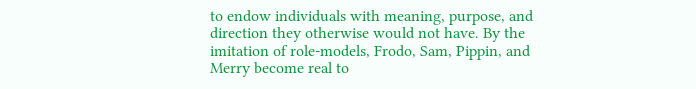to endow individuals with meaning, purpose, and direction they otherwise would not have. By the imitation of role-models, Frodo, Sam, Pippin, and Merry become real to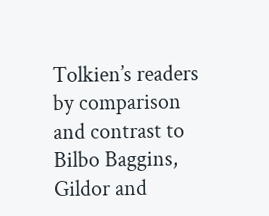Tolkien’s readers by comparison and contrast to Bilbo Baggins, Gildor and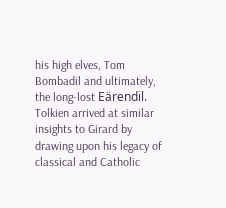his high elves, Tom Bombadil and ultimately, the long-lost Eärendil. Tolkien arrived at similar insights to Girard by drawing upon his legacy of classical and Catholic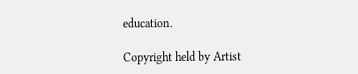education.

Copyright held by Artist